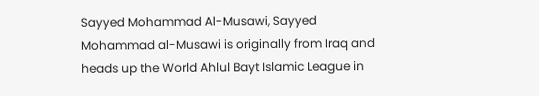Sayyed Mohammad Al-Musawi, Sayyed Mohammad al-Musawi is originally from Iraq and heads up the World Ahlul Bayt Islamic League in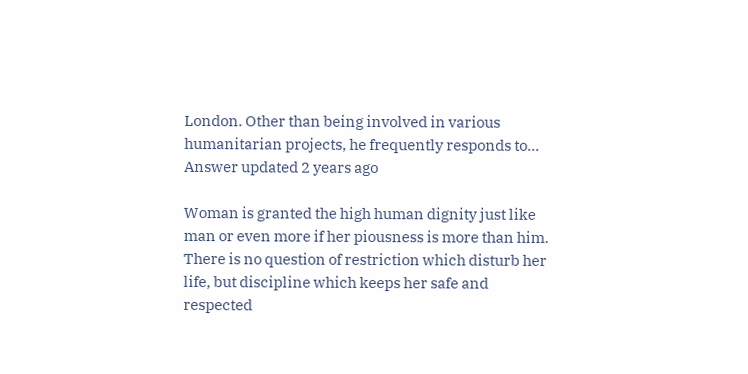London. Other than being involved in various humanitarian projects, he frequently responds to... Answer updated 2 years ago

Woman is granted the high human dignity just like man or even more if her piousness is more than him. There is no question of restriction which disturb her life, but discipline which keeps her safe and respected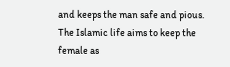and keeps the man safe and pious. The Islamic life aims to keep the female as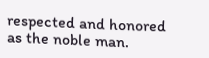respected and honored as the noble man.